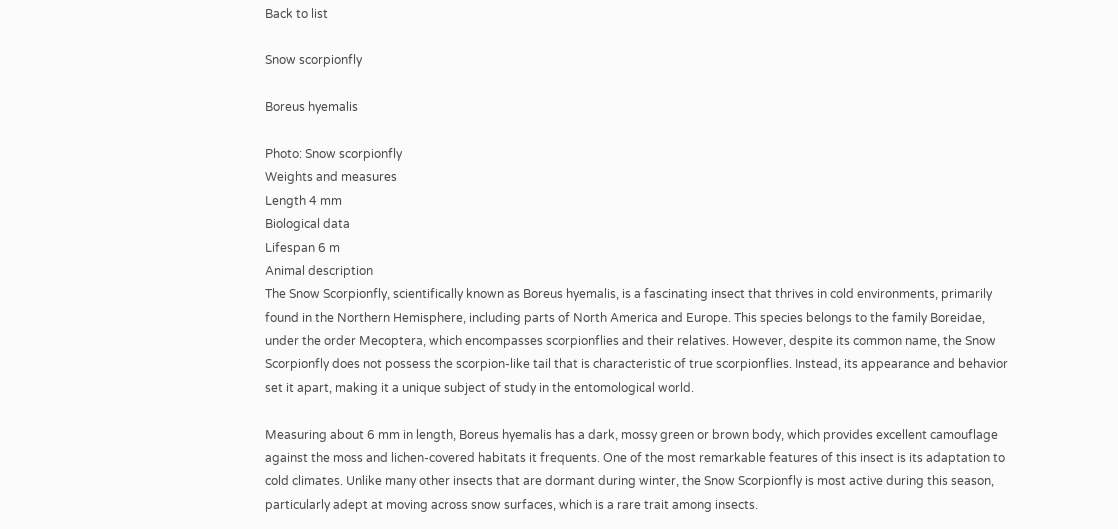Back to list

Snow scorpionfly

Boreus hyemalis

Photo: Snow scorpionfly
Weights and measures
Length 4 mm
Biological data
Lifespan 6 m
Animal description
The Snow Scorpionfly, scientifically known as Boreus hyemalis, is a fascinating insect that thrives in cold environments, primarily found in the Northern Hemisphere, including parts of North America and Europe. This species belongs to the family Boreidae, under the order Mecoptera, which encompasses scorpionflies and their relatives. However, despite its common name, the Snow Scorpionfly does not possess the scorpion-like tail that is characteristic of true scorpionflies. Instead, its appearance and behavior set it apart, making it a unique subject of study in the entomological world.

Measuring about 6 mm in length, Boreus hyemalis has a dark, mossy green or brown body, which provides excellent camouflage against the moss and lichen-covered habitats it frequents. One of the most remarkable features of this insect is its adaptation to cold climates. Unlike many other insects that are dormant during winter, the Snow Scorpionfly is most active during this season, particularly adept at moving across snow surfaces, which is a rare trait among insects.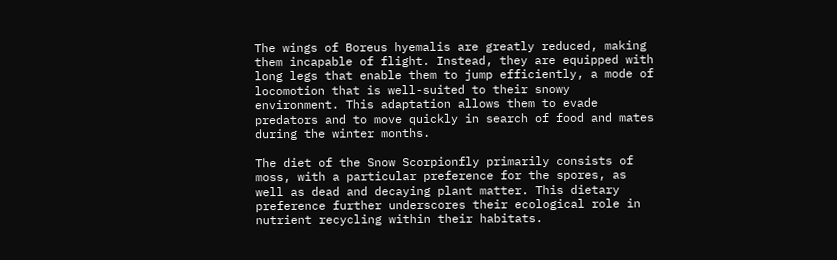The wings of Boreus hyemalis are greatly reduced, making them incapable of flight. Instead, they are equipped with long legs that enable them to jump efficiently, a mode of locomotion that is well-suited to their snowy environment. This adaptation allows them to evade predators and to move quickly in search of food and mates during the winter months.

The diet of the Snow Scorpionfly primarily consists of moss, with a particular preference for the spores, as well as dead and decaying plant matter. This dietary preference further underscores their ecological role in nutrient recycling within their habitats.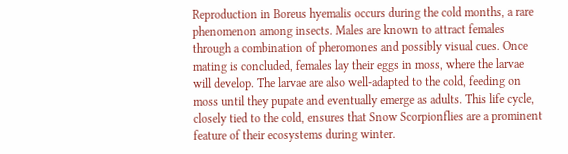Reproduction in Boreus hyemalis occurs during the cold months, a rare phenomenon among insects. Males are known to attract females through a combination of pheromones and possibly visual cues. Once mating is concluded, females lay their eggs in moss, where the larvae will develop. The larvae are also well-adapted to the cold, feeding on moss until they pupate and eventually emerge as adults. This life cycle, closely tied to the cold, ensures that Snow Scorpionflies are a prominent feature of their ecosystems during winter.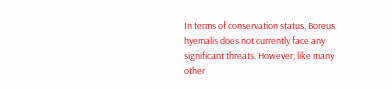In terms of conservation status, Boreus hyemalis does not currently face any significant threats. However, like many other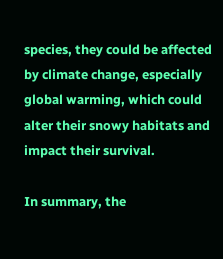species, they could be affected by climate change, especially global warming, which could alter their snowy habitats and impact their survival.

In summary, the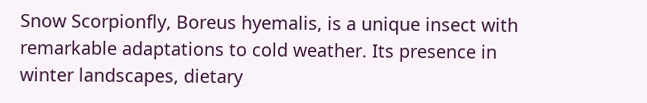Snow Scorpionfly, Boreus hyemalis, is a unique insect with remarkable adaptations to cold weather. Its presence in winter landscapes, dietary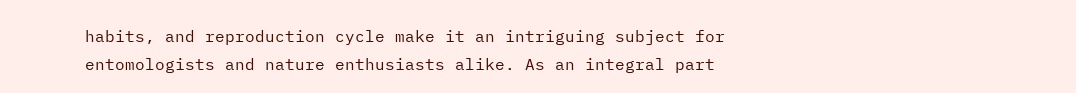habits, and reproduction cycle make it an intriguing subject for entomologists and nature enthusiasts alike. As an integral part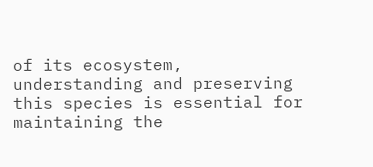of its ecosystem, understanding and preserving this species is essential for maintaining the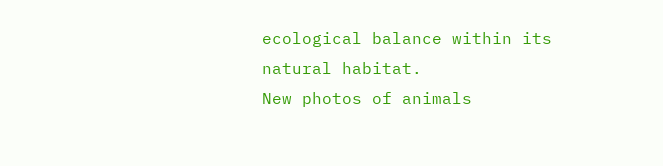ecological balance within its natural habitat.
New photos of animals